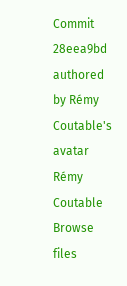Commit 28eea9bd authored by Rémy Coutable's avatar Rémy Coutable
Browse files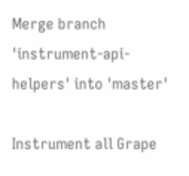Merge branch 'instrument-api-helpers' into 'master'

Instrument all Grape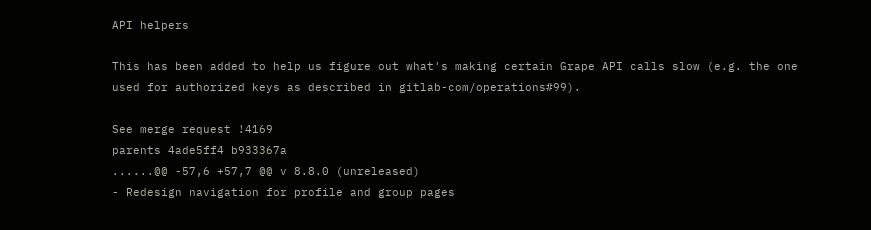API helpers

This has been added to help us figure out what's making certain Grape API calls slow (e.g. the one used for authorized keys as described in gitlab-com/operations#99).

See merge request !4169
parents 4ade5ff4 b933367a
......@@ -57,6 +57,7 @@ v 8.8.0 (unreleased)
- Redesign navigation for profile and group pages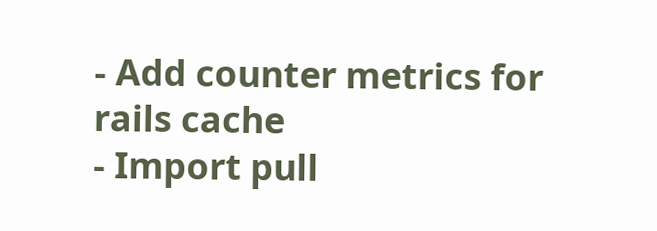- Add counter metrics for rails cache
- Import pull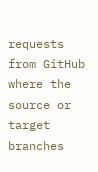requests from GitHub where the source or target branches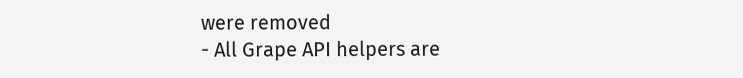were removed
- All Grape API helpers are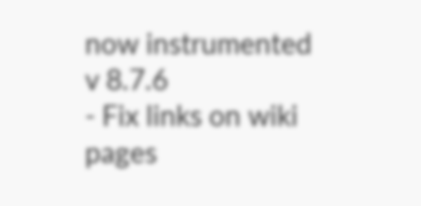now instrumented
v 8.7.6
- Fix links on wiki pages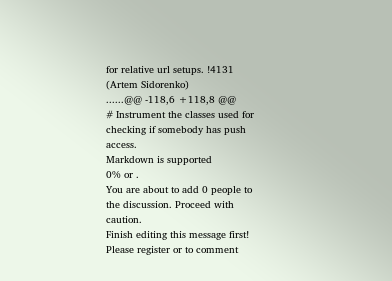for relative url setups. !4131 (Artem Sidorenko)
......@@ -118,6 +118,8 @@
# Instrument the classes used for checking if somebody has push access.
Markdown is supported
0% or .
You are about to add 0 people to the discussion. Proceed with caution.
Finish editing this message first!
Please register or to comment